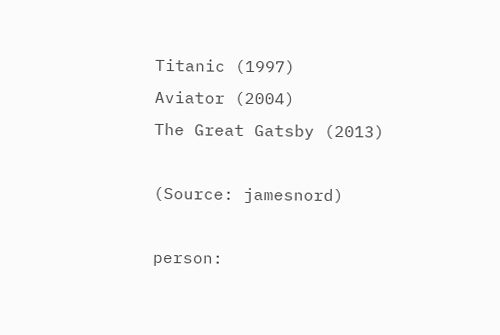Titanic (1997)
Aviator (2004)
The Great Gatsby (2013)

(Source: jamesnord)

person: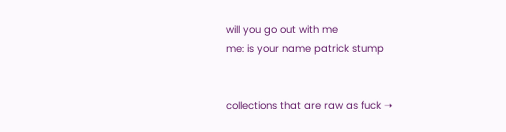will you go out with me
me: is your name patrick stump


collections that are raw as fuck ➝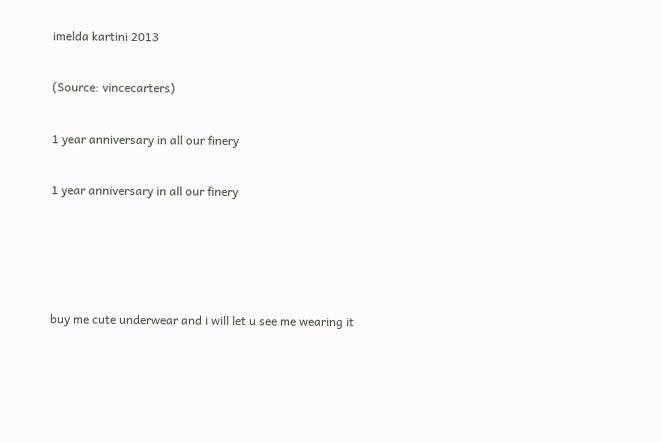imelda kartini 2013

(Source: vincecarters)

1 year anniversary in all our finery

1 year anniversary in all our finery




buy me cute underwear and i will let u see me wearing it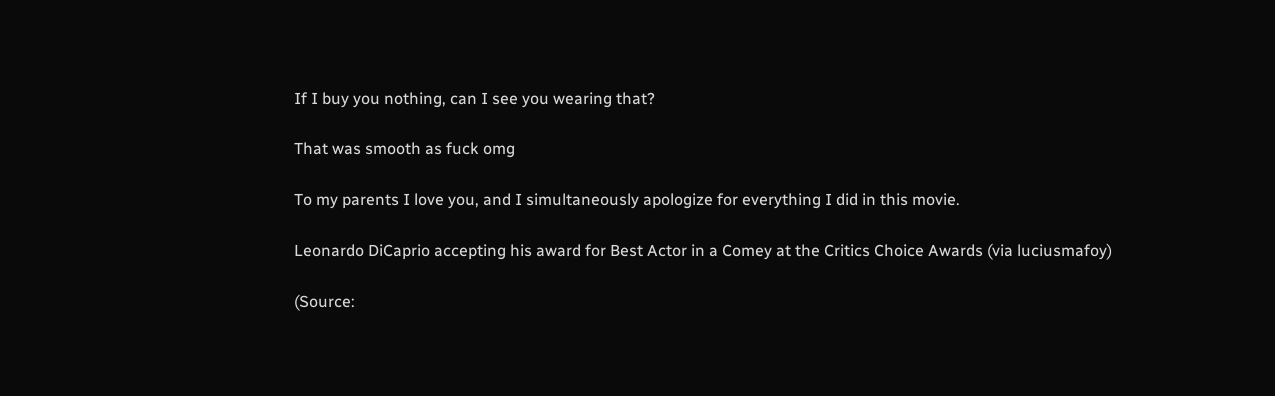If I buy you nothing, can I see you wearing that?

That was smooth as fuck omg

To my parents I love you, and I simultaneously apologize for everything I did in this movie.

Leonardo DiCaprio accepting his award for Best Actor in a Comey at the Critics Choice Awards (via luciusmafoy)

(Source: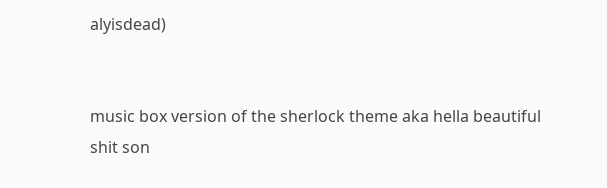alyisdead)


music box version of the sherlock theme aka hella beautiful shit son